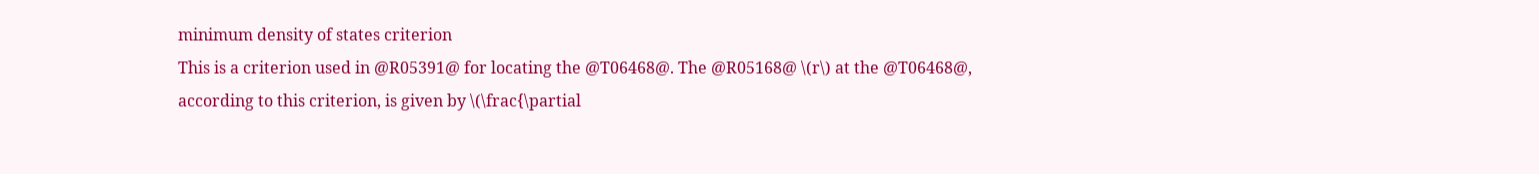minimum density of states criterion
This is a criterion used in @R05391@ for locating the @T06468@. The @R05168@ \(r\) at the @T06468@, according to this criterion, is given by \(\frac{\partial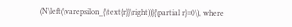(N\left(\varepsilon_{\text{r}}\right))}{\partial r}=0\), where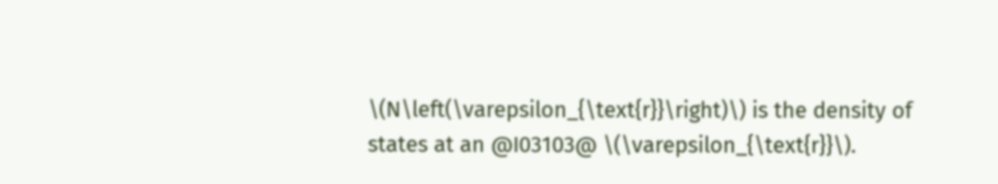\(N\left(\varepsilon_{\text{r}}\right)\) is the density of states at an @I03103@ \(\varepsilon_{\text{r}}\).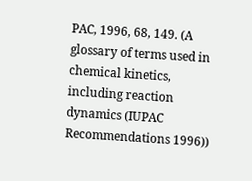PAC, 1996, 68, 149. (A glossary of terms used in chemical kinetics, including reaction dynamics (IUPAC Recommendations 1996))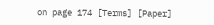on page 174 [Terms] [Paper]